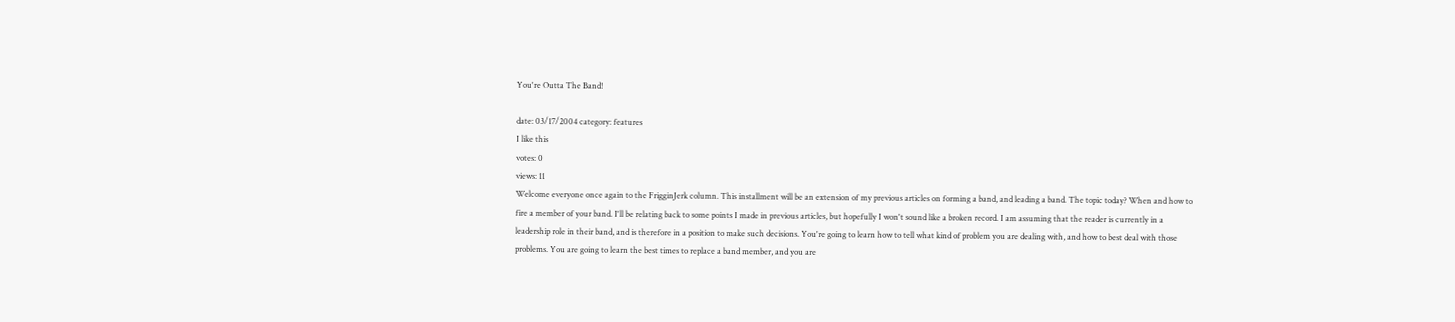You're Outta The Band!

date: 03/17/2004 category: features
I like this
votes: 0
views: 11
Welcome everyone once again to the FrigginJerk column. This installment will be an extension of my previous articles on forming a band, and leading a band. The topic today? When and how to fire a member of your band. I'll be relating back to some points I made in previous articles, but hopefully I won't sound like a broken record. I am assuming that the reader is currently in a leadership role in their band, and is therefore in a position to make such decisions. You're going to learn how to tell what kind of problem you are dealing with, and how to best deal with those problems. You are going to learn the best times to replace a band member, and you are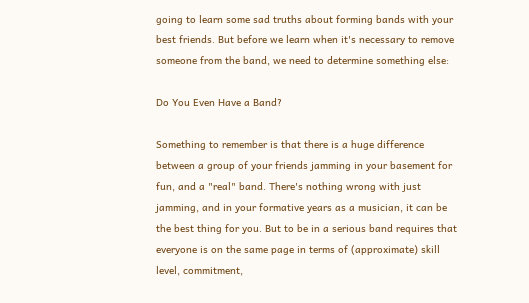going to learn some sad truths about forming bands with your best friends. But before we learn when it's necessary to remove someone from the band, we need to determine something else:

Do You Even Have a Band?

Something to remember is that there is a huge difference between a group of your friends jamming in your basement for fun, and a "real" band. There's nothing wrong with just jamming, and in your formative years as a musician, it can be the best thing for you. But to be in a serious band requires that everyone is on the same page in terms of (approximate) skill level, commitment,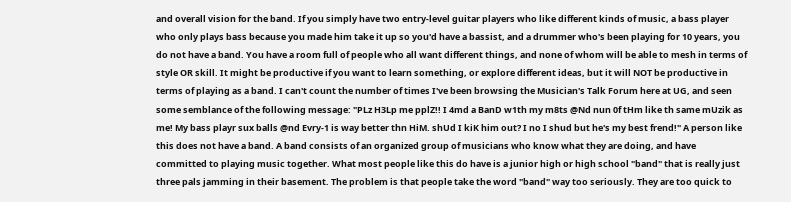and overall vision for the band. If you simply have two entry-level guitar players who like different kinds of music, a bass player who only plays bass because you made him take it up so you'd have a bassist, and a drummer who's been playing for 10 years, you do not have a band. You have a room full of people who all want different things, and none of whom will be able to mesh in terms of style OR skill. It might be productive if you want to learn something, or explore different ideas, but it will NOT be productive in terms of playing as a band. I can't count the number of times I've been browsing the Musician's Talk Forum here at UG, and seen some semblance of the following message: "PLz H3Lp me pplZ!! I 4md a BanD w1th my m8ts @Nd nun 0f tHm like th same mUzik as me! My bass playr sux balls @nd Evry-1 is way better thn HiM. shUd I kiK him out? I no I shud but he's my best frend!" A person like this does not have a band. A band consists of an organized group of musicians who know what they are doing, and have committed to playing music together. What most people like this do have is a junior high or high school "band" that is really just three pals jamming in their basement. The problem is that people take the word "band" way too seriously. They are too quick to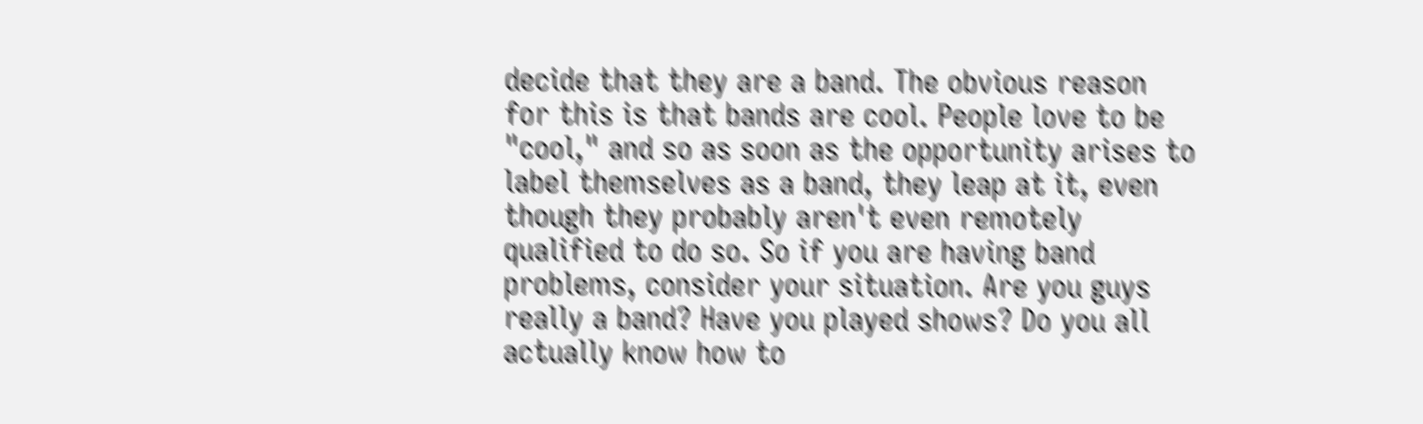decide that they are a band. The obvious reason for this is that bands are cool. People love to be "cool," and so as soon as the opportunity arises to label themselves as a band, they leap at it, even though they probably aren't even remotely qualified to do so. So if you are having band problems, consider your situation. Are you guys really a band? Have you played shows? Do you all actually know how to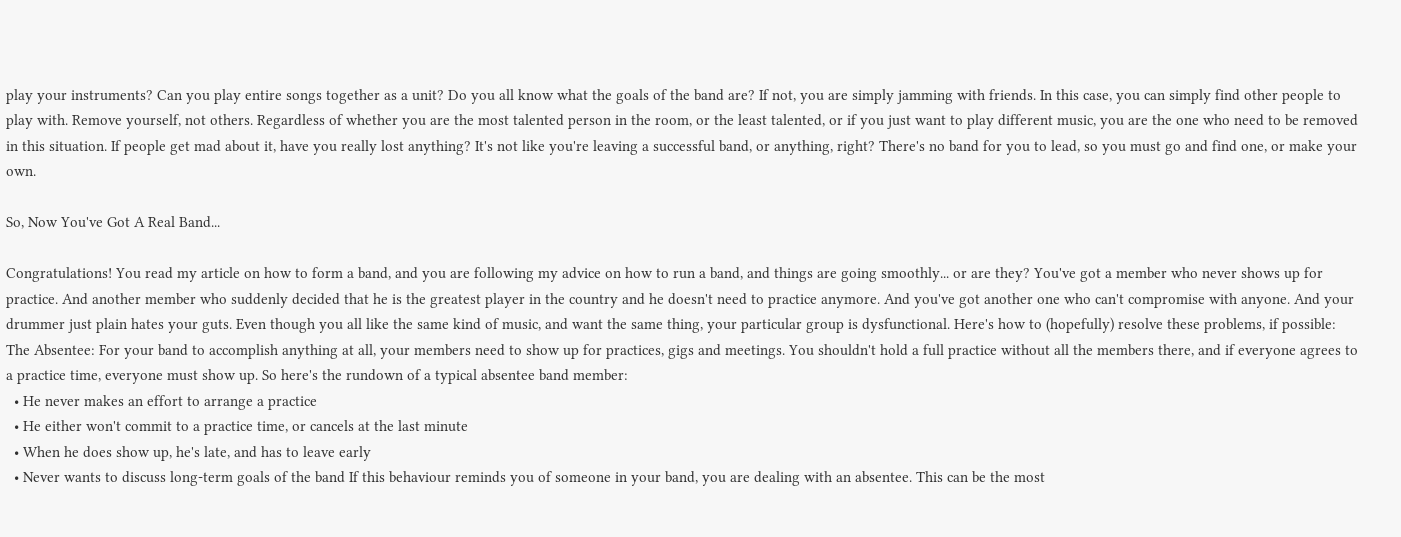play your instruments? Can you play entire songs together as a unit? Do you all know what the goals of the band are? If not, you are simply jamming with friends. In this case, you can simply find other people to play with. Remove yourself, not others. Regardless of whether you are the most talented person in the room, or the least talented, or if you just want to play different music, you are the one who need to be removed in this situation. If people get mad about it, have you really lost anything? It's not like you're leaving a successful band, or anything, right? There's no band for you to lead, so you must go and find one, or make your own.

So, Now You've Got A Real Band...

Congratulations! You read my article on how to form a band, and you are following my advice on how to run a band, and things are going smoothly... or are they? You've got a member who never shows up for practice. And another member who suddenly decided that he is the greatest player in the country and he doesn't need to practice anymore. And you've got another one who can't compromise with anyone. And your drummer just plain hates your guts. Even though you all like the same kind of music, and want the same thing, your particular group is dysfunctional. Here's how to (hopefully) resolve these problems, if possible: The Absentee: For your band to accomplish anything at all, your members need to show up for practices, gigs and meetings. You shouldn't hold a full practice without all the members there, and if everyone agrees to a practice time, everyone must show up. So here's the rundown of a typical absentee band member:
  • He never makes an effort to arrange a practice
  • He either won't commit to a practice time, or cancels at the last minute
  • When he does show up, he's late, and has to leave early
  • Never wants to discuss long-term goals of the band If this behaviour reminds you of someone in your band, you are dealing with an absentee. This can be the most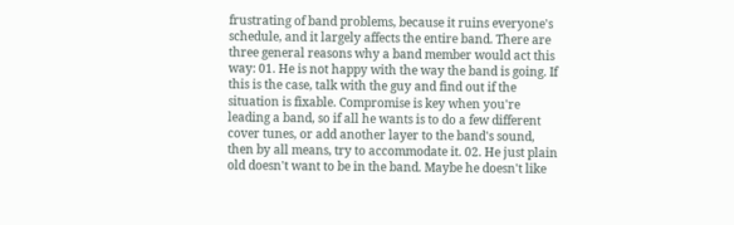frustrating of band problems, because it ruins everyone's schedule, and it largely affects the entire band. There are three general reasons why a band member would act this way: 01. He is not happy with the way the band is going. If this is the case, talk with the guy and find out if the situation is fixable. Compromise is key when you're leading a band, so if all he wants is to do a few different cover tunes, or add another layer to the band's sound, then by all means, try to accommodate it. 02. He just plain old doesn't want to be in the band. Maybe he doesn't like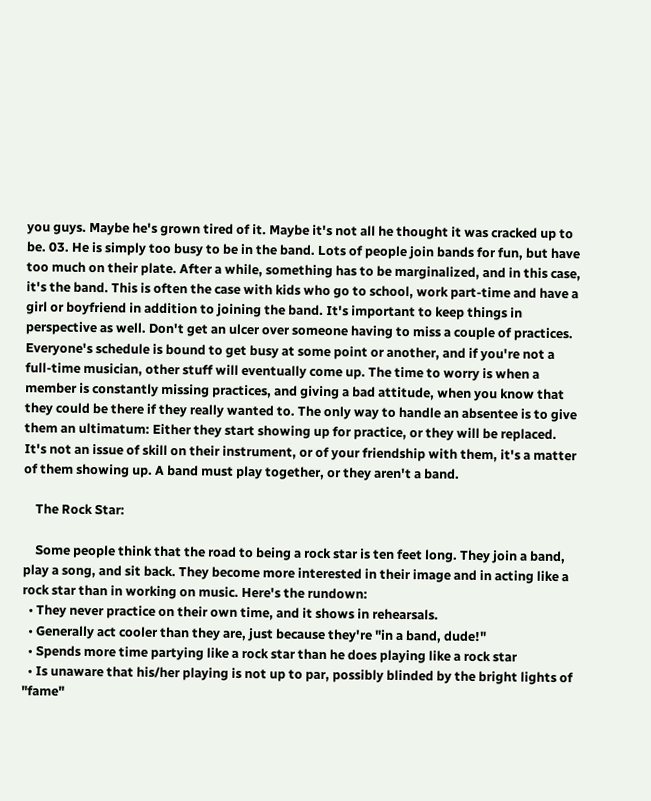you guys. Maybe he's grown tired of it. Maybe it's not all he thought it was cracked up to be. 03. He is simply too busy to be in the band. Lots of people join bands for fun, but have too much on their plate. After a while, something has to be marginalized, and in this case, it's the band. This is often the case with kids who go to school, work part-time and have a girl or boyfriend in addition to joining the band. It's important to keep things in perspective as well. Don't get an ulcer over someone having to miss a couple of practices. Everyone's schedule is bound to get busy at some point or another, and if you're not a full-time musician, other stuff will eventually come up. The time to worry is when a member is constantly missing practices, and giving a bad attitude, when you know that they could be there if they really wanted to. The only way to handle an absentee is to give them an ultimatum: Either they start showing up for practice, or they will be replaced. It's not an issue of skill on their instrument, or of your friendship with them, it's a matter of them showing up. A band must play together, or they aren't a band.

    The Rock Star:

    Some people think that the road to being a rock star is ten feet long. They join a band, play a song, and sit back. They become more interested in their image and in acting like a rock star than in working on music. Here's the rundown:
  • They never practice on their own time, and it shows in rehearsals.
  • Generally act cooler than they are, just because they're "in a band, dude!"
  • Spends more time partying like a rock star than he does playing like a rock star
  • Is unaware that his/her playing is not up to par, possibly blinded by the bright lights of "fame"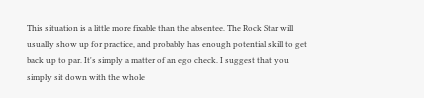This situation is a little more fixable than the absentee. The Rock Star will usually show up for practice, and probably has enough potential skill to get back up to par. It's simply a matter of an ego check. I suggest that you simply sit down with the whole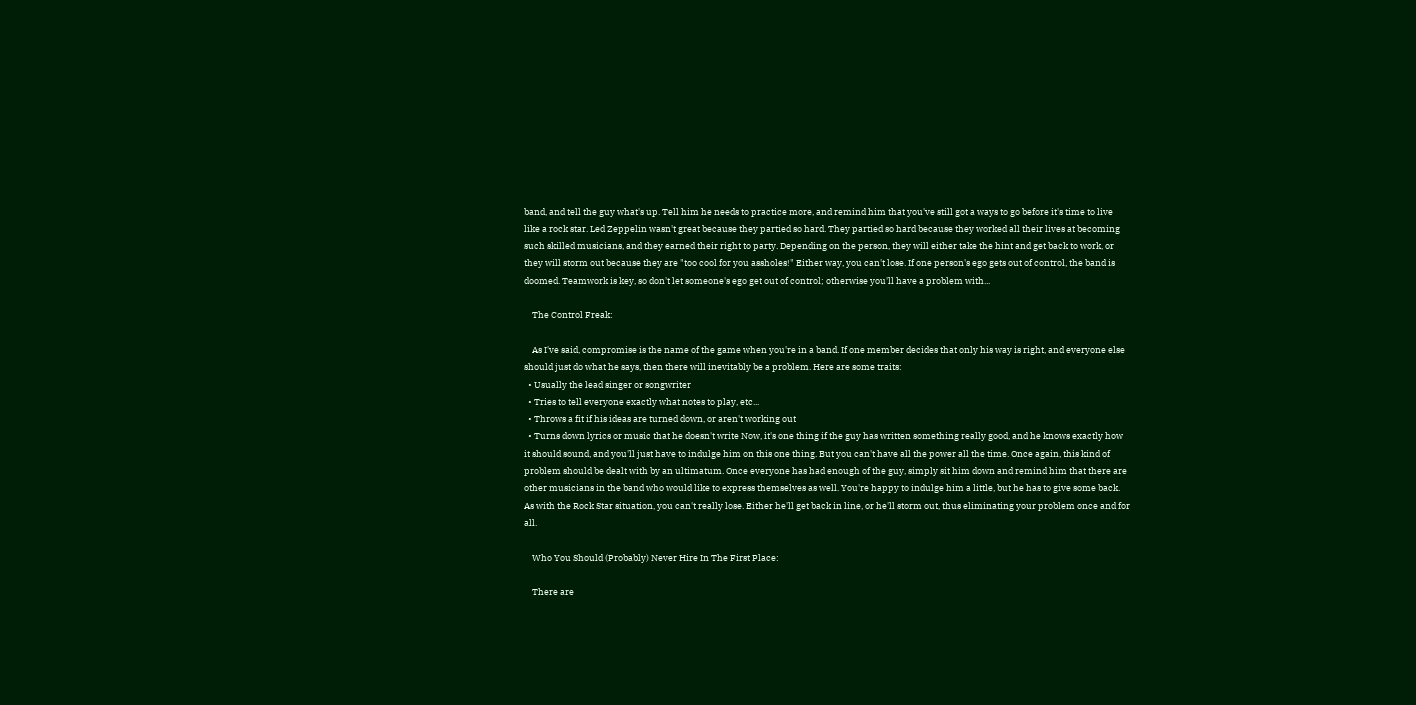band, and tell the guy what's up. Tell him he needs to practice more, and remind him that you've still got a ways to go before it's time to live like a rock star. Led Zeppelin wasn't great because they partied so hard. They partied so hard because they worked all their lives at becoming such skilled musicians, and they earned their right to party. Depending on the person, they will either take the hint and get back to work, or they will storm out because they are "too cool for you assholes!" Either way, you can't lose. If one person's ego gets out of control, the band is doomed. Teamwork is key, so don't let someone's ego get out of control; otherwise you'll have a problem with...

    The Control Freak:

    As I've said, compromise is the name of the game when you're in a band. If one member decides that only his way is right, and everyone else should just do what he says, then there will inevitably be a problem. Here are some traits:
  • Usually the lead singer or songwriter
  • Tries to tell everyone exactly what notes to play, etc...
  • Throws a fit if his ideas are turned down, or aren't working out
  • Turns down lyrics or music that he doesn't write Now, it's one thing if the guy has written something really good, and he knows exactly how it should sound, and you'll just have to indulge him on this one thing. But you can't have all the power all the time. Once again, this kind of problem should be dealt with by an ultimatum. Once everyone has had enough of the guy, simply sit him down and remind him that there are other musicians in the band who would like to express themselves as well. You're happy to indulge him a little, but he has to give some back. As with the Rock Star situation, you can't really lose. Either he'll get back in line, or he'll storm out, thus eliminating your problem once and for all.

    Who You Should (Probably) Never Hire In The First Place:

    There are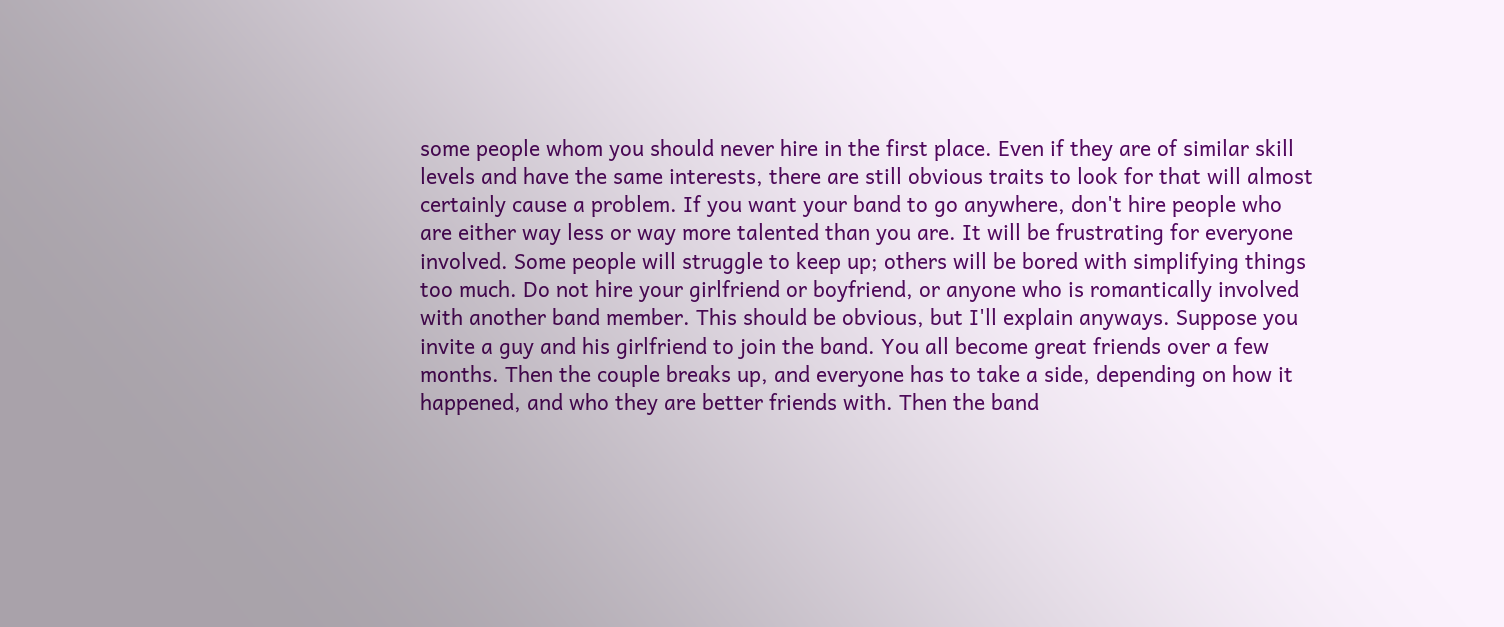some people whom you should never hire in the first place. Even if they are of similar skill levels and have the same interests, there are still obvious traits to look for that will almost certainly cause a problem. If you want your band to go anywhere, don't hire people who are either way less or way more talented than you are. It will be frustrating for everyone involved. Some people will struggle to keep up; others will be bored with simplifying things too much. Do not hire your girlfriend or boyfriend, or anyone who is romantically involved with another band member. This should be obvious, but I'll explain anyways. Suppose you invite a guy and his girlfriend to join the band. You all become great friends over a few months. Then the couple breaks up, and everyone has to take a side, depending on how it happened, and who they are better friends with. Then the band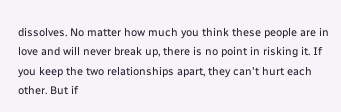dissolves. No matter how much you think these people are in love and will never break up, there is no point in risking it. If you keep the two relationships apart, they can't hurt each other. But if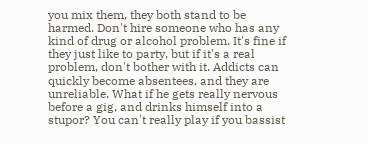you mix them, they both stand to be harmed. Don't hire someone who has any kind of drug or alcohol problem. It's fine if they just like to party, but if it's a real problem, don't bother with it. Addicts can quickly become absentees, and they are unreliable. What if he gets really nervous before a gig, and drinks himself into a stupor? You can't really play if you bassist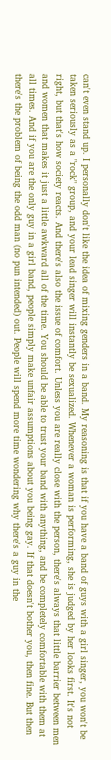can't even stand up. I personally don't like the idea of mixing genders in a band. My reasoning is that if you have a band of guys with a girl singer, you won't be taken seriously as a "rock" group, and your lead singer will instantly be sexualized. Whenever a woman is performing, she is judged by her looks first. It's not right, but that's how society reacts. And there's also the issue of comfort. Unless you are really close with the person, there's always that little barrier between men and women that makes it just a little awkward all of the time. You should be able to trust your band with anything, and be completely comfortable with them at all times. And if you are the only guy in a girl band, people simply make unfair assumptions about you being gay. If that doesn't bother you, then fine. But then there's the problem of being the odd man (no pun intended) out. People will spend more time wondering why there's a guy in the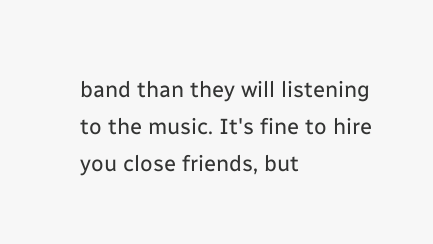band than they will listening to the music. It's fine to hire you close friends, but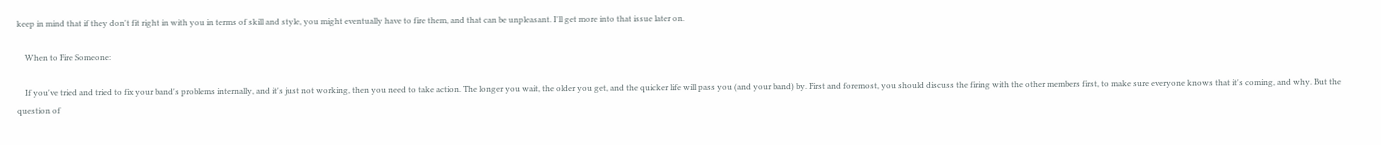keep in mind that if they don't fit right in with you in terms of skill and style, you might eventually have to fire them, and that can be unpleasant. I'll get more into that issue later on.

    When to Fire Someone:

    If you've tried and tried to fix your band's problems internally, and it's just not working, then you need to take action. The longer you wait, the older you get, and the quicker life will pass you (and your band) by. First and foremost, you should discuss the firing with the other members first, to make sure everyone knows that it's coming, and why. But the question of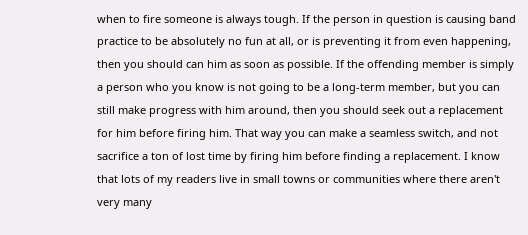when to fire someone is always tough. If the person in question is causing band practice to be absolutely no fun at all, or is preventing it from even happening, then you should can him as soon as possible. If the offending member is simply a person who you know is not going to be a long-term member, but you can still make progress with him around, then you should seek out a replacement for him before firing him. That way you can make a seamless switch, and not sacrifice a ton of lost time by firing him before finding a replacement. I know that lots of my readers live in small towns or communities where there aren't very many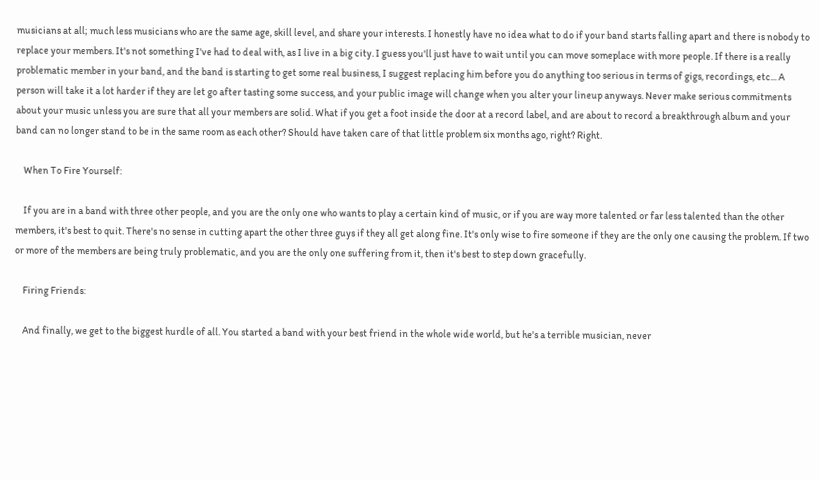musicians at all; much less musicians who are the same age, skill level, and share your interests. I honestly have no idea what to do if your band starts falling apart and there is nobody to replace your members. It's not something I've had to deal with, as I live in a big city. I guess you'll just have to wait until you can move someplace with more people. If there is a really problematic member in your band, and the band is starting to get some real business, I suggest replacing him before you do anything too serious in terms of gigs, recordings, etc... A person will take it a lot harder if they are let go after tasting some success, and your public image will change when you alter your lineup anyways. Never make serious commitments about your music unless you are sure that all your members are solid. What if you get a foot inside the door at a record label, and are about to record a breakthrough album and your band can no longer stand to be in the same room as each other? Should have taken care of that little problem six months ago, right? Right.

    When To Fire Yourself:

    If you are in a band with three other people, and you are the only one who wants to play a certain kind of music, or if you are way more talented or far less talented than the other members, it's best to quit. There's no sense in cutting apart the other three guys if they all get along fine. It's only wise to fire someone if they are the only one causing the problem. If two or more of the members are being truly problematic, and you are the only one suffering from it, then it's best to step down gracefully.

    Firing Friends:

    And finally, we get to the biggest hurdle of all. You started a band with your best friend in the whole wide world, but he's a terrible musician, never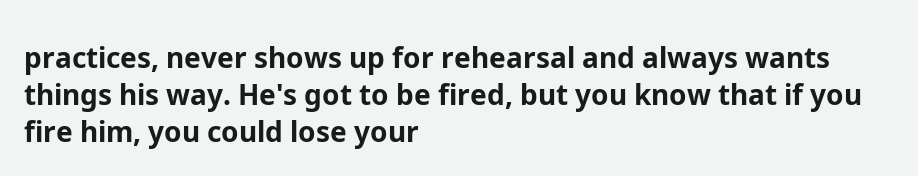practices, never shows up for rehearsal and always wants things his way. He's got to be fired, but you know that if you fire him, you could lose your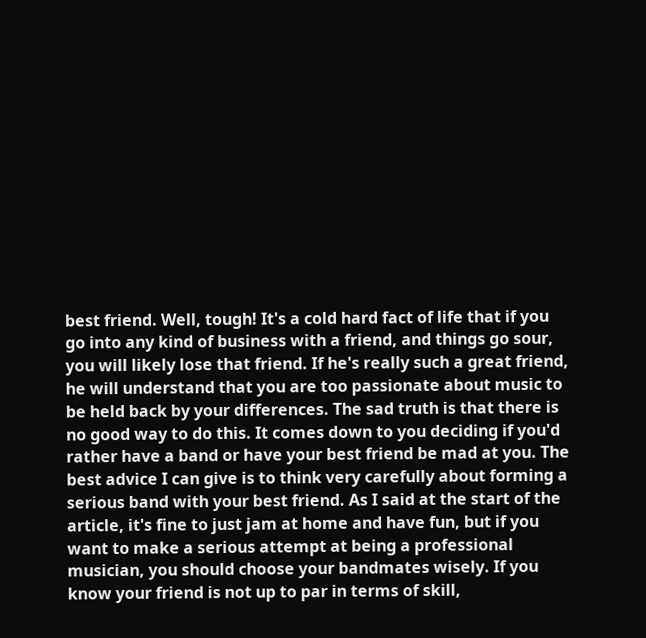best friend. Well, tough! It's a cold hard fact of life that if you go into any kind of business with a friend, and things go sour, you will likely lose that friend. If he's really such a great friend, he will understand that you are too passionate about music to be held back by your differences. The sad truth is that there is no good way to do this. It comes down to you deciding if you'd rather have a band or have your best friend be mad at you. The best advice I can give is to think very carefully about forming a serious band with your best friend. As I said at the start of the article, it's fine to just jam at home and have fun, but if you want to make a serious attempt at being a professional musician, you should choose your bandmates wisely. If you know your friend is not up to par in terms of skill,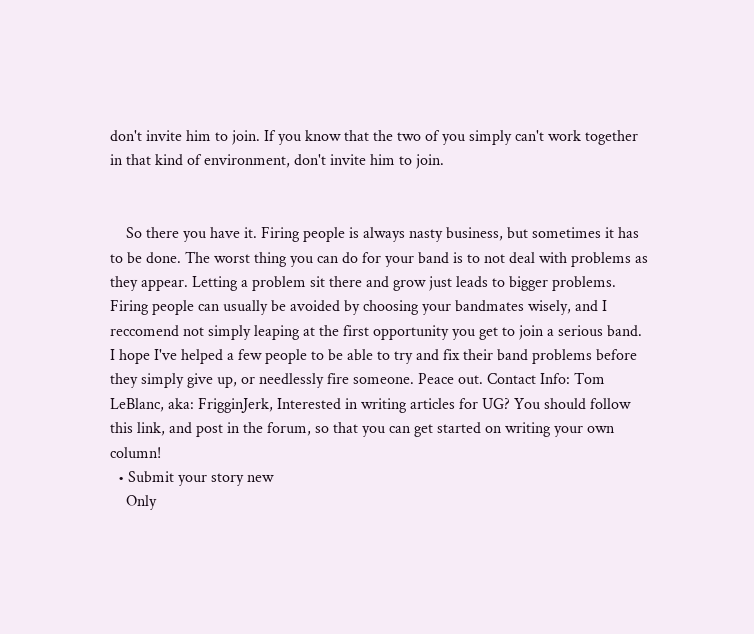don't invite him to join. If you know that the two of you simply can't work together in that kind of environment, don't invite him to join.


    So there you have it. Firing people is always nasty business, but sometimes it has to be done. The worst thing you can do for your band is to not deal with problems as they appear. Letting a problem sit there and grow just leads to bigger problems. Firing people can usually be avoided by choosing your bandmates wisely, and I reccomend not simply leaping at the first opportunity you get to join a serious band. I hope I've helped a few people to be able to try and fix their band problems before they simply give up, or needlessly fire someone. Peace out. Contact Info: Tom LeBlanc, aka: FrigginJerk, Interested in writing articles for UG? You should follow this link, and post in the forum, so that you can get started on writing your own column!
  • Submit your story new
    Only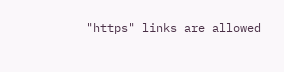"https" links are allowed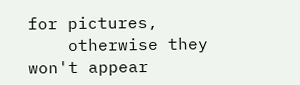for pictures,
    otherwise they won't appear